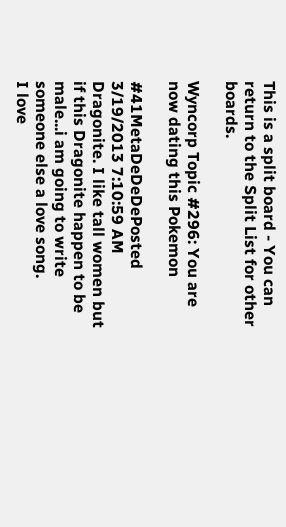This is a split board - You can return to the Split List for other boards.

Wyncorp Topic #296: You are now dating this Pokemon

#41MetaDeDeDePosted 3/19/2013 7:10:59 AM
Dragonite. I like tall women but if this Dragonite happen to be male...i am going to write someone else a love song.
I love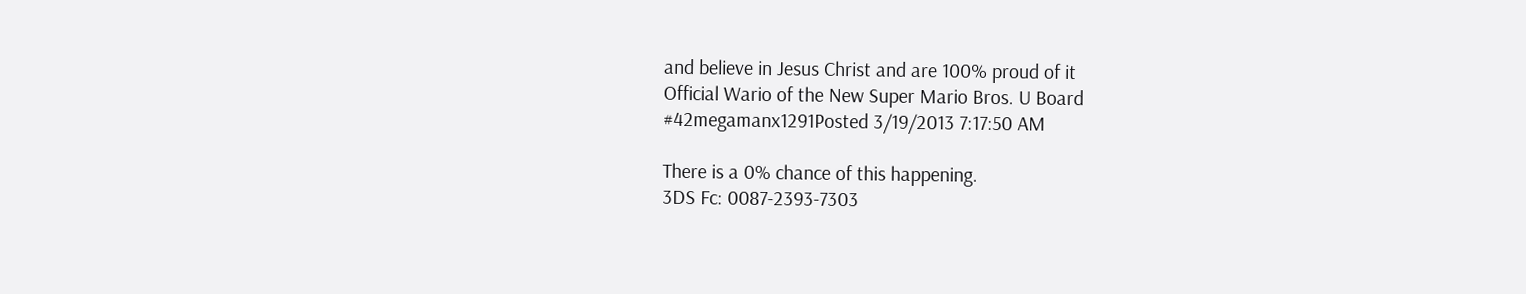and believe in Jesus Christ and are 100% proud of it
Official Wario of the New Super Mario Bros. U Board
#42megamanx1291Posted 3/19/2013 7:17:50 AM

There is a 0% chance of this happening.
3DS Fc: 0087-2393-7303